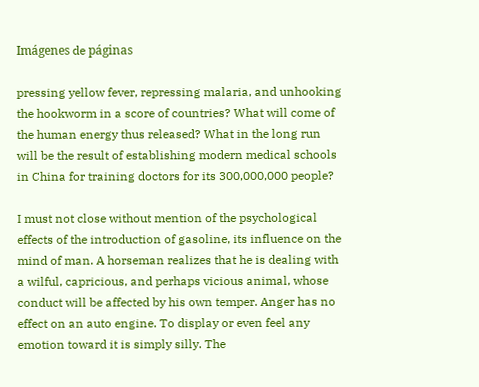Imágenes de páginas

pressing yellow fever, repressing malaria, and unhooking the hookworm in a score of countries? What will come of the human energy thus released? What in the long run will be the result of establishing modern medical schools in China for training doctors for its 300,000,000 people?

I must not close without mention of the psychological effects of the introduction of gasoline, its influence on the mind of man. A horseman realizes that he is dealing with a wilful, capricious, and perhaps vicious animal, whose conduct will be affected by his own temper. Anger has no effect on an auto engine. To display or even feel any emotion toward it is simply silly. The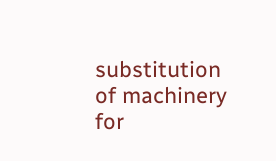substitution of machinery for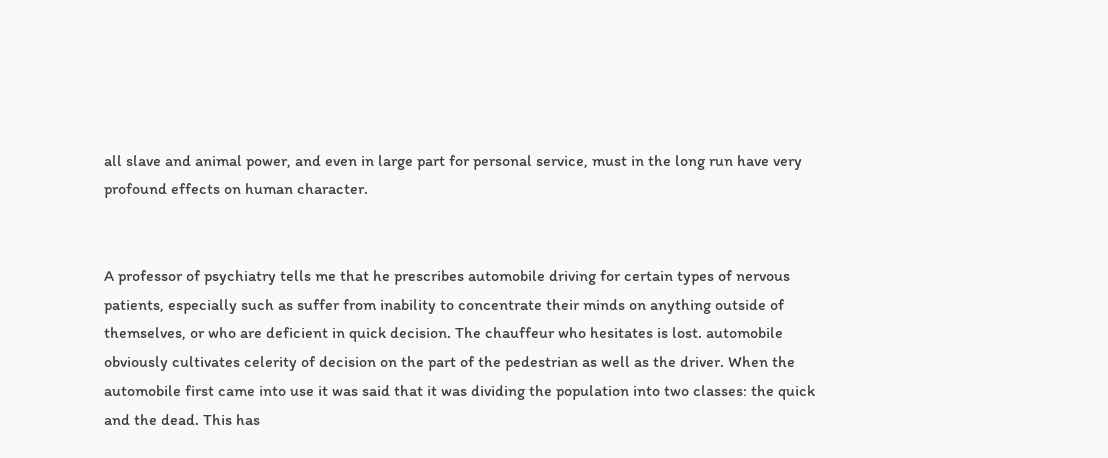all slave and animal power, and even in large part for personal service, must in the long run have very profound effects on human character.


A professor of psychiatry tells me that he prescribes automobile driving for certain types of nervous patients, especially such as suffer from inability to concentrate their minds on anything outside of themselves, or who are deficient in quick decision. The chauffeur who hesitates is lost. automobile obviously cultivates celerity of decision on the part of the pedestrian as well as the driver. When the automobile first came into use it was said that it was dividing the population into two classes: the quick and the dead. This has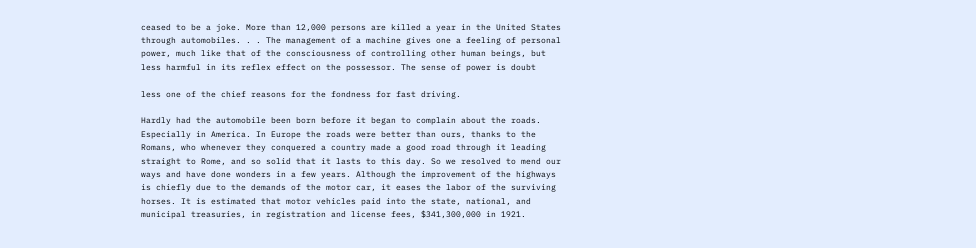ceased to be a joke. More than 12,000 persons are killed a year in the United States through automobiles. . . The management of a machine gives one a feeling of personal power, much like that of the consciousness of controlling other human beings, but less harmful in its reflex effect on the possessor. The sense of power is doubt

less one of the chief reasons for the fondness for fast driving.

Hardly had the automobile been born before it began to complain about the roads. Especially in America. In Europe the roads were better than ours, thanks to the Romans, who whenever they conquered a country made a good road through it leading straight to Rome, and so solid that it lasts to this day. So we resolved to mend our ways and have done wonders in a few years. Although the improvement of the highways is chiefly due to the demands of the motor car, it eases the labor of the surviving horses. It is estimated that motor vehicles paid into the state, national, and municipal treasuries, in registration and license fees, $341,300,000 in 1921.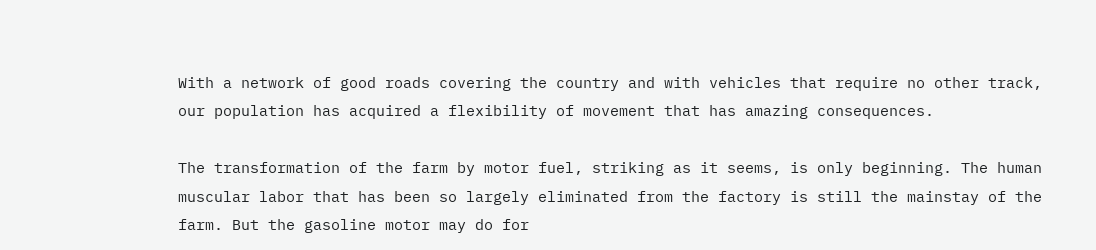With a network of good roads covering the country and with vehicles that require no other track, our population has acquired a flexibility of movement that has amazing consequences.

The transformation of the farm by motor fuel, striking as it seems, is only beginning. The human muscular labor that has been so largely eliminated from the factory is still the mainstay of the farm. But the gasoline motor may do for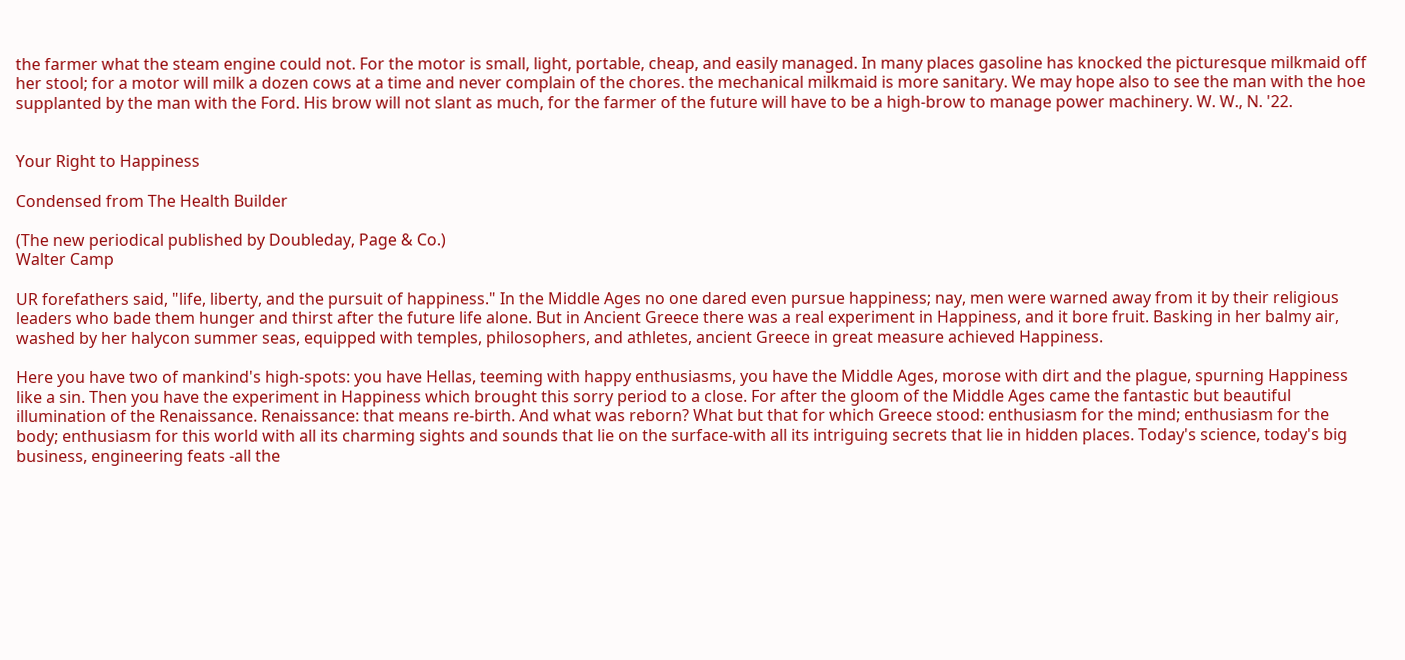the farmer what the steam engine could not. For the motor is small, light, portable, cheap, and easily managed. In many places gasoline has knocked the picturesque milkmaid off her stool; for a motor will milk a dozen cows at a time and never complain of the chores. the mechanical milkmaid is more sanitary. We may hope also to see the man with the hoe supplanted by the man with the Ford. His brow will not slant as much, for the farmer of the future will have to be a high-brow to manage power machinery. W. W., N. '22.


Your Right to Happiness

Condensed from The Health Builder

(The new periodical published by Doubleday, Page & Co.)
Walter Camp

UR forefathers said, "life, liberty, and the pursuit of happiness." In the Middle Ages no one dared even pursue happiness; nay, men were warned away from it by their religious leaders who bade them hunger and thirst after the future life alone. But in Ancient Greece there was a real experiment in Happiness, and it bore fruit. Basking in her balmy air, washed by her halycon summer seas, equipped with temples, philosophers, and athletes, ancient Greece in great measure achieved Happiness.

Here you have two of mankind's high-spots: you have Hellas, teeming with happy enthusiasms, you have the Middle Ages, morose with dirt and the plague, spurning Happiness like a sin. Then you have the experiment in Happiness which brought this sorry period to a close. For after the gloom of the Middle Ages came the fantastic but beautiful illumination of the Renaissance. Renaissance: that means re-birth. And what was reborn? What but that for which Greece stood: enthusiasm for the mind; enthusiasm for the body; enthusiasm for this world with all its charming sights and sounds that lie on the surface-with all its intriguing secrets that lie in hidden places. Today's science, today's big business, engineering feats -all the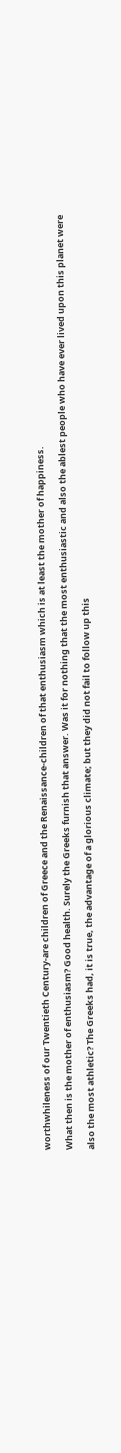worthwhileness of our Twentieth Century-are children of Greece and the Renaissance-children of that enthusiasm which is at least the mother of happiness.

What then is the mother of enthusiasm? Good health. Surely the Greeks furnish that answer. Was it for nothing that the most enthusiastic and also the ablest people who have ever lived upon this planet were

also the most athletic? The Greeks had, it is true, the advantage of a glorious climate; but they did not fail to follow up this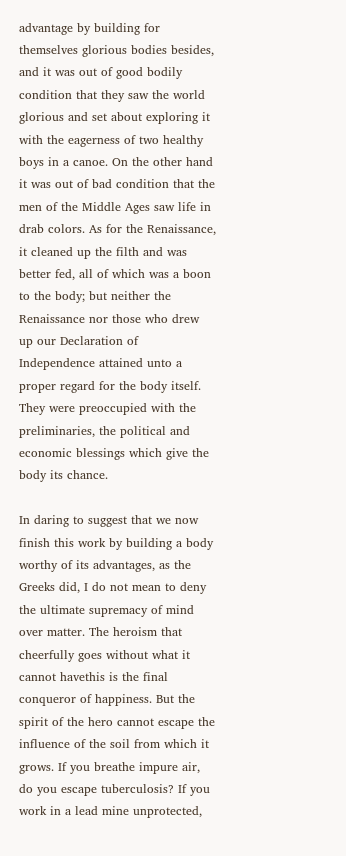advantage by building for themselves glorious bodies besides, and it was out of good bodily condition that they saw the world glorious and set about exploring it with the eagerness of two healthy boys in a canoe. On the other hand it was out of bad condition that the men of the Middle Ages saw life in drab colors. As for the Renaissance, it cleaned up the filth and was better fed, all of which was a boon to the body; but neither the Renaissance nor those who drew up our Declaration of Independence attained unto a proper regard for the body itself. They were preoccupied with the preliminaries, the political and economic blessings which give the body its chance.

In daring to suggest that we now finish this work by building a body worthy of its advantages, as the Greeks did, I do not mean to deny the ultimate supremacy of mind over matter. The heroism that cheerfully goes without what it cannot havethis is the final conqueror of happiness. But the spirit of the hero cannot escape the influence of the soil from which it grows. If you breathe impure air, do you escape tuberculosis? If you work in a lead mine unprotected,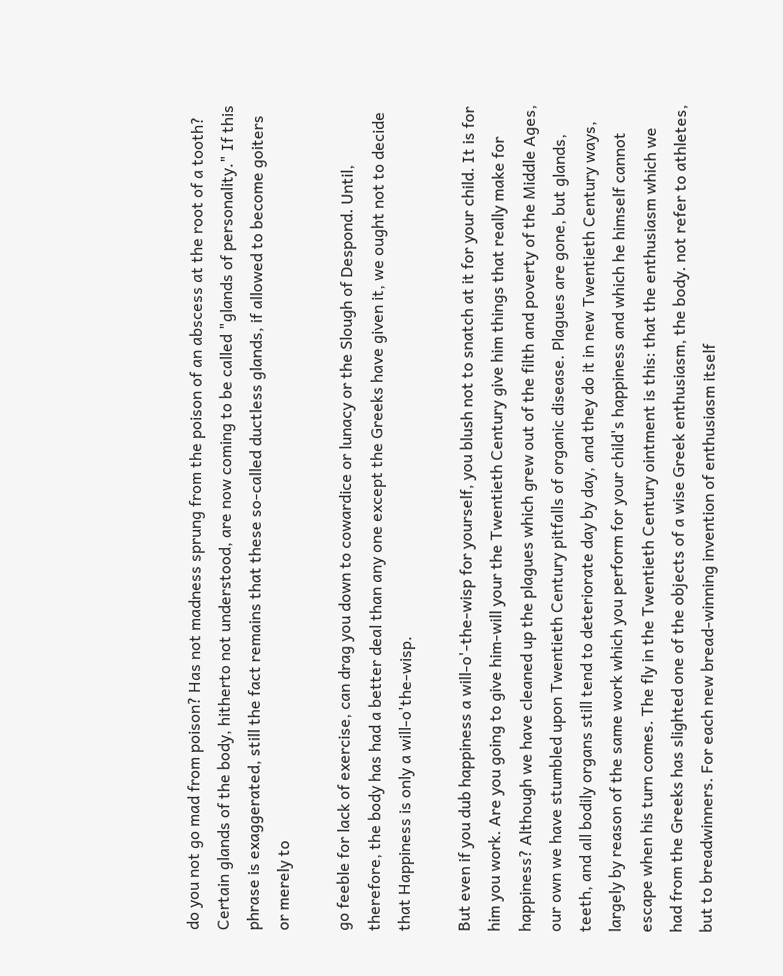do you not go mad from poison? Has not madness sprung from the poison of an abscess at the root of a tooth? Certain glands of the body, hitherto not understood, are now coming to be called "glands of personality." If this phrase is exaggerated, still the fact remains that these so-called ductless glands, if allowed to become goiters or merely to

go feeble for lack of exercise, can drag you down to cowardice or lunacy or the Slough of Despond. Until, therefore, the body has had a better deal than any one except the Greeks have given it, we ought not to decide that Happiness is only a will-o'the-wisp.

But even if you dub happiness a will-o'-the-wisp for yourself, you blush not to snatch at it for your child. It is for him you work. Are you going to give him-will your the Twentieth Century give him things that really make for happiness? Although we have cleaned up the plagues which grew out of the filth and poverty of the Middle Ages, our own we have stumbled upon Twentieth Century pitfalls of organic disease. Plagues are gone, but glands, teeth, and all bodily organs still tend to deteriorate day by day, and they do it in new Twentieth Century ways, largely by reason of the same work which you perform for your child's happiness and which he himself cannot escape when his turn comes. The fly in the Twentieth Century ointment is this: that the enthusiasm which we had from the Greeks has slighted one of the objects of a wise Greek enthusiasm, the body. not refer to athletes, but to breadwinners. For each new bread-winning invention of enthusiasm itself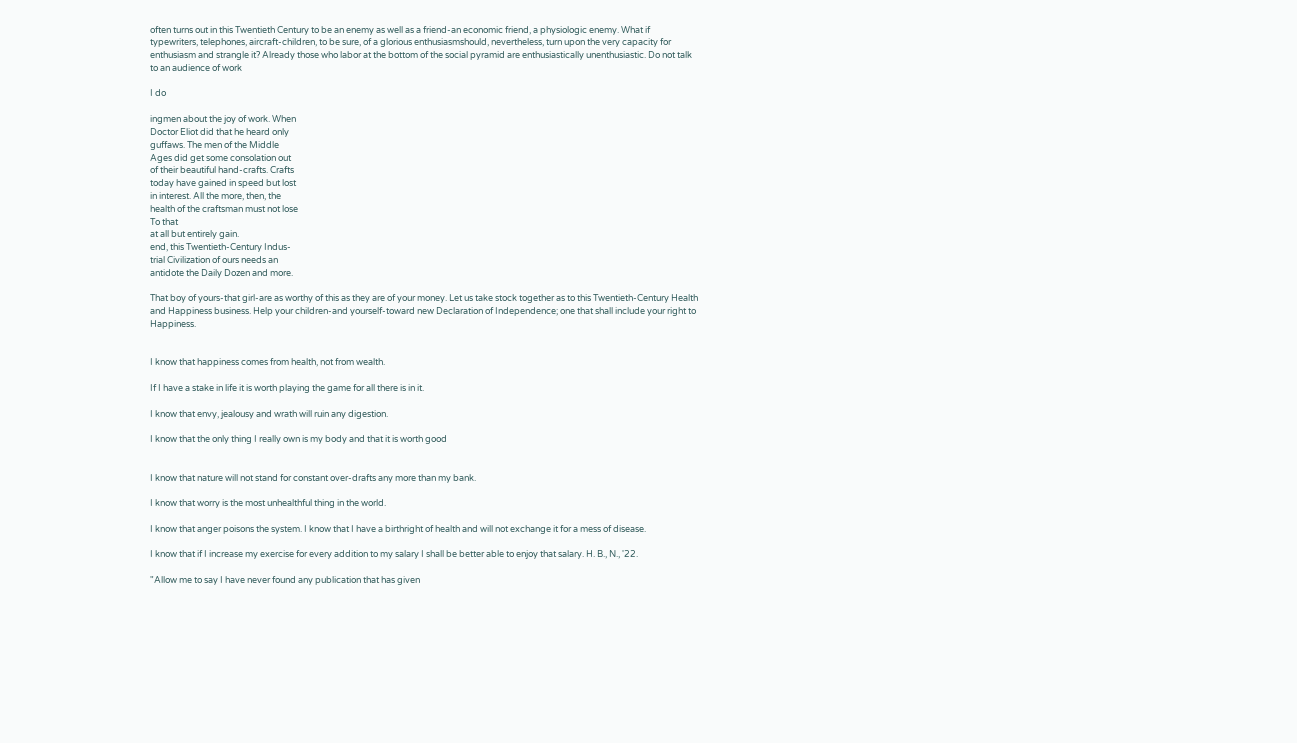often turns out in this Twentieth Century to be an enemy as well as a friend-an economic friend, a physiologic enemy. What if typewriters, telephones, aircraft-children, to be sure, of a glorious enthusiasmshould, nevertheless, turn upon the very capacity for enthusiasm and strangle it? Already those who labor at the bottom of the social pyramid are enthusiastically unenthusiastic. Do not talk to an audience of work

I do

ingmen about the joy of work. When
Doctor Eliot did that he heard only
guffaws. The men of the Middle
Ages did get some consolation out
of their beautiful hand-crafts. Crafts
today have gained in speed but lost
in interest. All the more, then, the
health of the craftsman must not lose
To that
at all but entirely gain.
end, this Twentieth-Century Indus-
trial Civilization of ours needs an
antidote the Daily Dozen and more.

That boy of yours-that girl-are as worthy of this as they are of your money. Let us take stock together as to this Twentieth-Century Health and Happiness business. Help your children-and yourself-toward new Declaration of Independence; one that shall include your right to Happiness.


I know that happiness comes from health, not from wealth.

If I have a stake in life it is worth playing the game for all there is in it.

I know that envy, jealousy and wrath will ruin any digestion.

I know that the only thing I really own is my body and that it is worth good


I know that nature will not stand for constant over-drafts any more than my bank.

I know that worry is the most unhealthful thing in the world.

I know that anger poisons the system. I know that I have a birthright of health and will not exchange it for a mess of disease.

I know that if I increase my exercise for every addition to my salary I shall be better able to enjoy that salary. H. B., N., '22.

"Allow me to say I have never found any publication that has given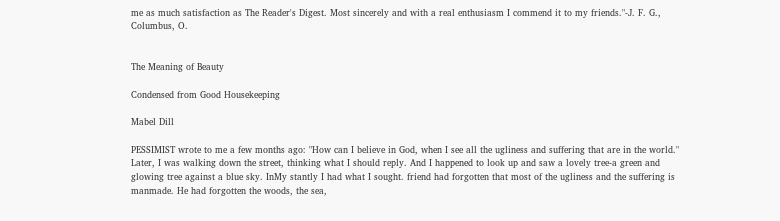me as much satisfaction as The Reader's Digest. Most sincerely and with a real enthusiasm I commend it to my friends."-J. F. G., Columbus, O.


The Meaning of Beauty

Condensed from Good Housekeeping

Mabel Dill

PESSIMIST wrote to me a few months ago: "How can I believe in God, when I see all the ugliness and suffering that are in the world." Later, I was walking down the street, thinking what I should reply. And I happened to look up and saw a lovely tree-a green and glowing tree against a blue sky. InMy stantly I had what I sought. friend had forgotten that most of the ugliness and the suffering is manmade. He had forgotten the woods, the sea,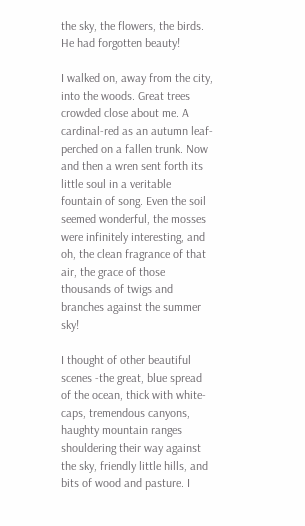the sky, the flowers, the birds. He had forgotten beauty!

I walked on, away from the city, into the woods. Great trees crowded close about me. A cardinal-red as an autumn leaf-perched on a fallen trunk. Now and then a wren sent forth its little soul in a veritable fountain of song. Even the soil seemed wonderful, the mosses were infinitely interesting, and oh, the clean fragrance of that air, the grace of those thousands of twigs and branches against the summer sky!

I thought of other beautiful scenes -the great, blue spread of the ocean, thick with white-caps, tremendous canyons, haughty mountain ranges shouldering their way against the sky, friendly little hills, and bits of wood and pasture. I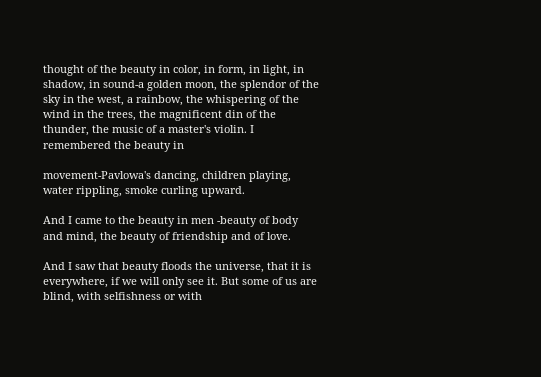thought of the beauty in color, in form, in light, in shadow, in sound-a golden moon, the splendor of the sky in the west, a rainbow, the whispering of the wind in the trees, the magnificent din of the thunder, the music of a master's violin. I remembered the beauty in

movement-Pavlowa's dancing, children playing, water rippling, smoke curling upward.

And I came to the beauty in men -beauty of body and mind, the beauty of friendship and of love.

And I saw that beauty floods the universe, that it is everywhere, if we will only see it. But some of us are blind, with selfishness or with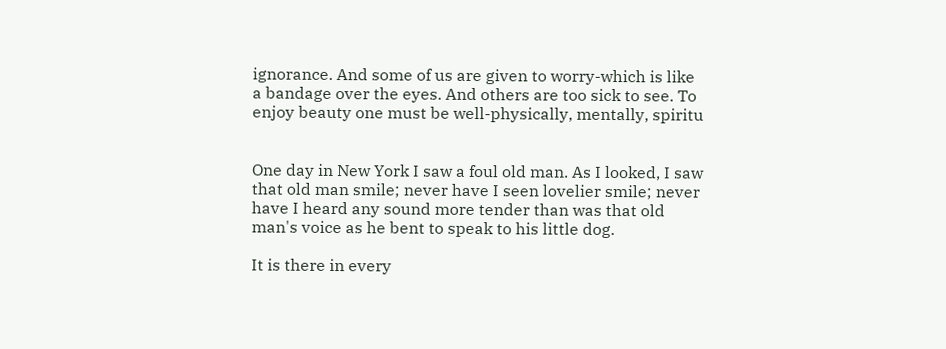ignorance. And some of us are given to worry-which is like a bandage over the eyes. And others are too sick to see. To enjoy beauty one must be well-physically, mentally, spiritu


One day in New York I saw a foul old man. As I looked, I saw that old man smile; never have I seen lovelier smile; never have I heard any sound more tender than was that old man's voice as he bent to speak to his little dog.

It is there in every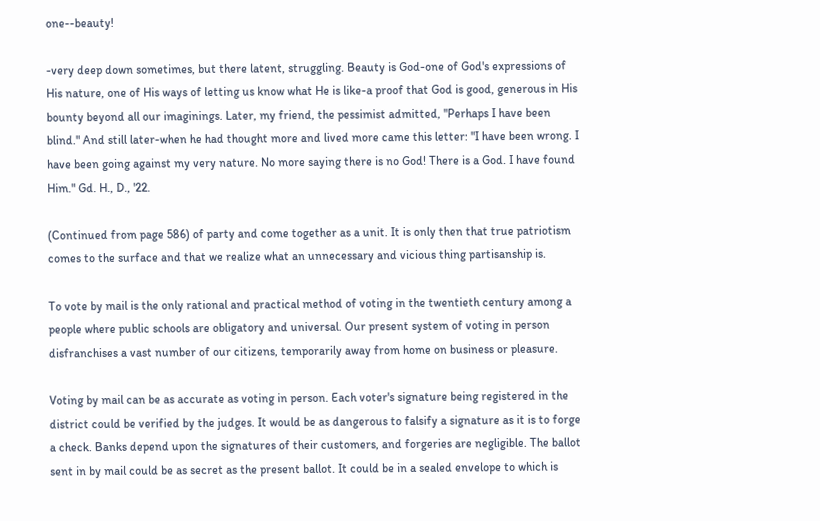one--beauty!

-very deep down sometimes, but there latent, struggling. Beauty is God-one of God's expressions of His nature, one of His ways of letting us know what He is like-a proof that God is good, generous in His bounty beyond all our imaginings. Later, my friend, the pessimist admitted, "Perhaps I have been blind." And still later-when he had thought more and lived more came this letter: "I have been wrong. I have been going against my very nature. No more saying there is no God! There is a God. I have found Him." Gd. H., D., '22.

(Continued from page 586) of party and come together as a unit. It is only then that true patriotism comes to the surface and that we realize what an unnecessary and vicious thing partisanship is.

To vote by mail is the only rational and practical method of voting in the twentieth century among a people where public schools are obligatory and universal. Our present system of voting in person disfranchises a vast number of our citizens, temporarily away from home on business or pleasure.

Voting by mail can be as accurate as voting in person. Each voter's signature being registered in the district could be verified by the judges. It would be as dangerous to falsify a signature as it is to forge a check. Banks depend upon the signatures of their customers, and forgeries are negligible. The ballot sent in by mail could be as secret as the present ballot. It could be in a sealed envelope to which is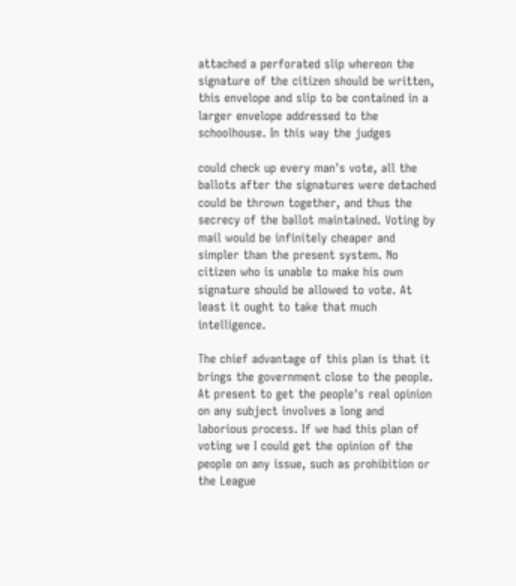attached a perforated slip whereon the signature of the citizen should be written, this envelope and slip to be contained in a larger envelope addressed to the schoolhouse. In this way the judges

could check up every man's vote, all the ballots after the signatures were detached could be thrown together, and thus the secrecy of the ballot maintained. Voting by mail would be infinitely cheaper and simpler than the present system. No citizen who is unable to make his own signature should be allowed to vote. At least it ought to take that much intelligence.

The chief advantage of this plan is that it brings the government close to the people. At present to get the people's real opinion on any subject involves a long and laborious process. If we had this plan of voting we I could get the opinion of the people on any issue, such as prohibition or the League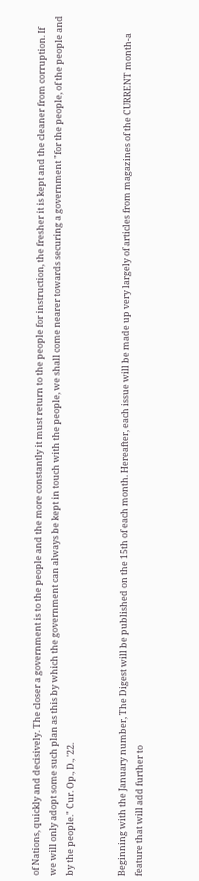of Nations, quickly and decisively. The closer a government is to the people and the more constantly it must return to the people for instruction, the fresher it is kept and the cleaner from corruption. If we will only adopt some such plan as this by which the government can always be kept in touch with the people, we shall come nearer towards securing a government "for the people, of the people and by the people." Cur. Op., D., '22.


Beginning with the January number, The Digest will be published on the 15th of each month. Hereafter, each issue will be made up very largely of articles from magazines of the CURRENT month-a feature that will add further to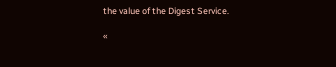the value of the Digest Service.

«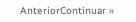AnteriorContinuar »